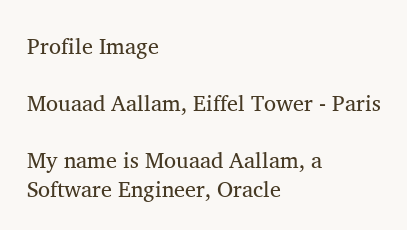Profile Image

Mouaad Aallam, Eiffel Tower - Paris

My name is Mouaad Aallam, a Software Engineer, Oracle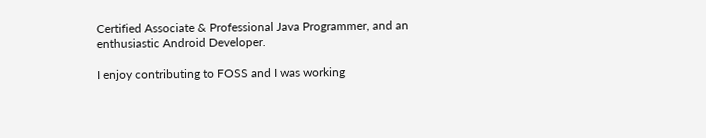Certified Associate & Professional Java Programmer, and an enthusiastic Android Developer.

I enjoy contributing to FOSS and I was working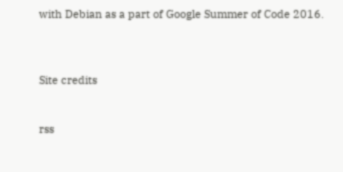with Debian as a part of Google Summer of Code 2016.



Site credits


rss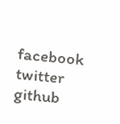facebook twitter github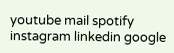youtube mail spotify instagram linkedin google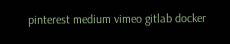pinterest medium vimeo gitlab docker